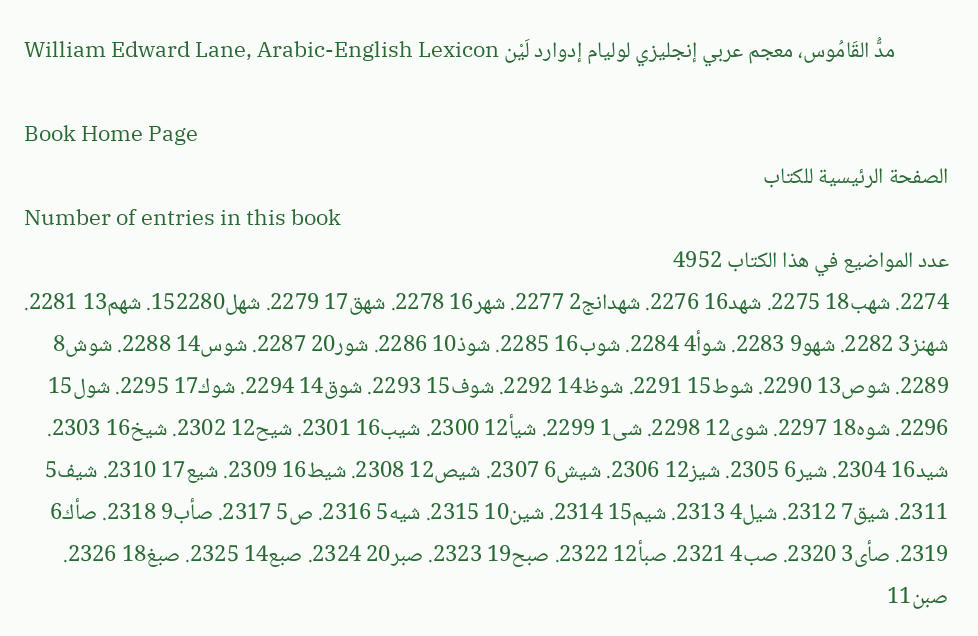William Edward Lane, Arabic-English Lexicon مدُّ القَامُوس، معجم عربي إنجليزي لوليام إدوارد لَيْن

Book Home Page
الصفحة الرئيسية للكتاب
Number of entries in this book
عدد المواضيع في هذا الكتاب 4952
2274. شهب18 2275. شهد16 2276. شهدانج2 2277. شهر16 2278. شهق17 2279. شهل152280. شهم13 2281. شهنز3 2282. شهو9 2283. شوأ4 2284. شوب16 2285. شوذ10 2286. شور20 2287. شوس14 2288. شوش8 2289. شوص13 2290. شوط15 2291. شوظ14 2292. شوف15 2293. شوق14 2294. شوك17 2295. شول15 2296. شوه18 2297. شوى12 2298. شى1 2299. شيأ12 2300. شيب16 2301. شيح12 2302. شيخ16 2303. شيد16 2304. شير6 2305. شيز12 2306. شيش6 2307. شيص12 2308. شيط16 2309. شيع17 2310. شيف5 2311. شيق7 2312. شيل4 2313. شيم15 2314. شين10 2315. شيه5 2316. ص5 2317. صأب9 2318. صأك6 2319. صأى3 2320. صب4 2321. صبأ12 2322. صبح19 2323. صبر20 2324. صبع14 2325. صبغ18 2326. صبن11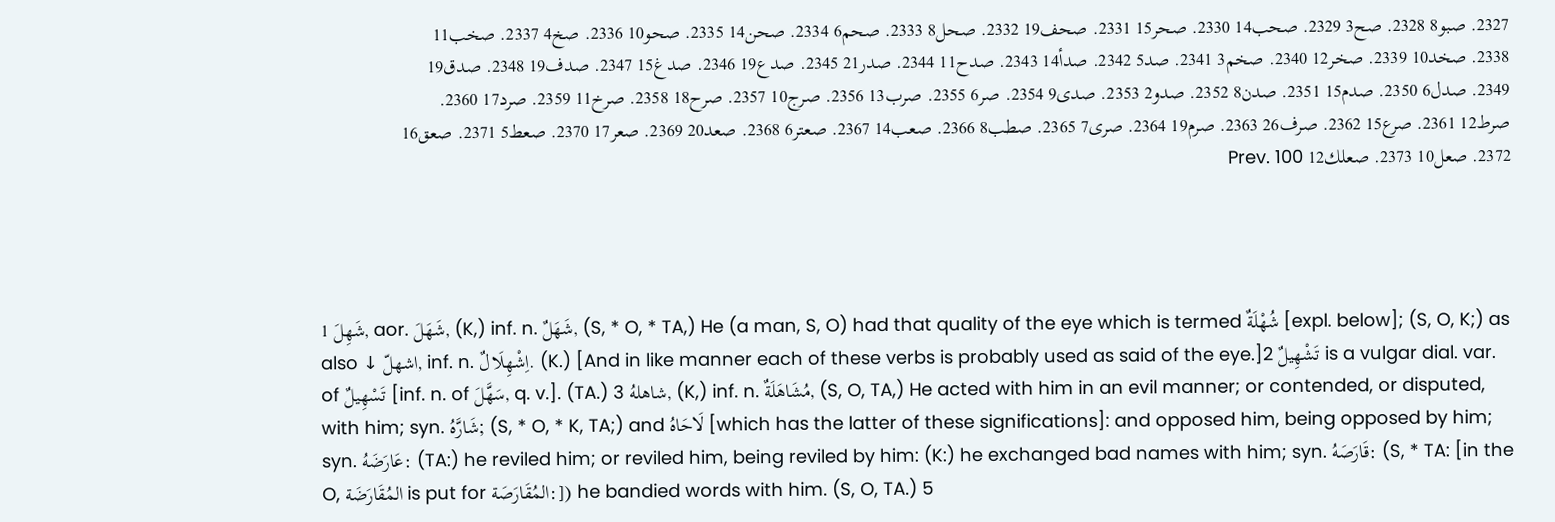2327. صبو8 2328. صح3 2329. صحب14 2330. صحر15 2331. صحف19 2332. صحل8 2333. صحم6 2334. صحن14 2335. صحو10 2336. صخ4 2337. صخب11 2338. صخد10 2339. صخر12 2340. صخم3 2341. صد5 2342. صدأ14 2343. صدح11 2344. صدر21 2345. صدع19 2346. صدغ15 2347. صدف19 2348. صدق19 2349. صدل6 2350. صدم15 2351. صدن8 2352. صدو2 2353. صدى9 2354. صر6 2355. صرب13 2356. صرج10 2357. صرح18 2358. صرخ11 2359. صرد17 2360. صرط12 2361. صرع15 2362. صرف26 2363. صرم19 2364. صرى7 2365. صطب8 2366. صعب14 2367. صعتر6 2368. صعد20 2369. صعر17 2370. صعط5 2371. صعق16 2372. صعل10 2373. صعلك12 Prev. 100




1 شَهِلَ, aor. شَهَلَ, (K,) inf. n. شَهَلٌ, (S, * O, * TA,) He (a man, S, O) had that quality of the eye which is termed شُهْلَةٌ [expl. below]; (S, O, K;) as also ↓ اشهلّ, inf. n. اِشْهِلَالٌ. (K.) [And in like manner each of these verbs is probably used as said of the eye.]2 تَشْهِيلٌ is a vulgar dial. var. of تَسْهِيلٌ [inf. n. of سَهَّلَ, q. v.]. (TA.) 3 شاهلهُ, (K,) inf. n. مُشَاهَلَةٌ, (S, O, TA,) He acted with him in an evil manner; or contended, or disputed, with him; syn. شَارَّهُ; (S, * O, * K, TA;) and لَاحَاهُ [which has the latter of these significations]: and opposed him, being opposed by him; syn. عَارَضَهُ: (TA:) he reviled him; or reviled him, being reviled by him: (K:) he exchanged bad names with him; syn. قَارَصَهُ: (S, * TA: [in the O, المُقَارَضَة is put for المُقَارَصَة:]) he bandied words with him. (S, O, TA.) 5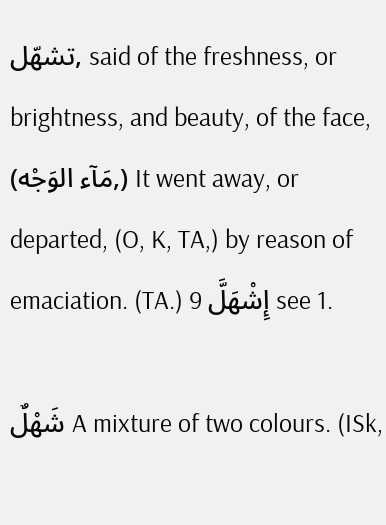تشهّل, said of the freshness, or brightness, and beauty, of the face, (مَآء الوَجْه,) It went away, or departed, (O, K, TA,) by reason of emaciation. (TA.) 9 إِشْهَلَّ see 1.

شَهْلٌ A mixture of two colours. (ISk,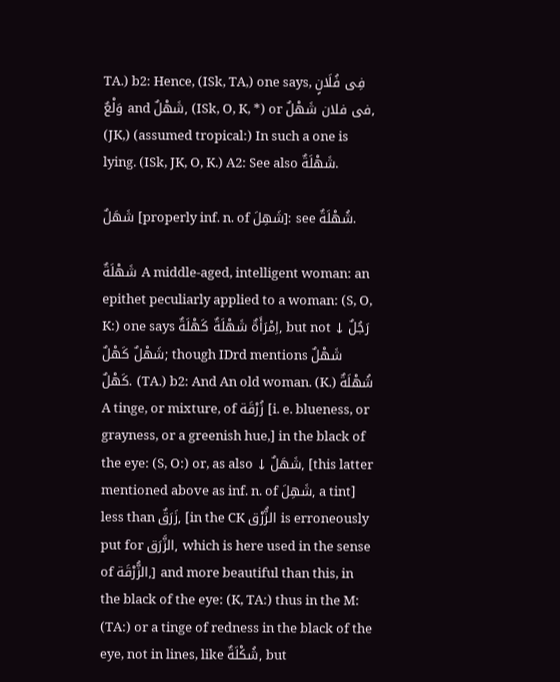TA.) b2: Hence, (ISk, TA,) one says, فِى فُلَانٍ وَلْعٌ and شَهْلٌ, (ISk, O, K, *) or فى فلان شَهْلٌ, (JK,) (assumed tropical:) In such a one is lying. (ISk, JK, O, K.) A2: See also شَهْلَةٌ.

شَهَلٌ [properly inf. n. of شَهِلَ]: see شُهْلَةٌ.

شَهْلَةٌ A middle-aged, intelligent woman: an epithet peculiarly applied to a woman: (S, O, K:) one says اِمْرَأَةٌ شَهْلَةٌ كَهْلَةٌ, but not ↓ رَجُلٌ شَهْلٌ كَهْلٌ; though IDrd mentions شَهْلٌ كَهْلٌ. (TA.) b2: And An old woman. (K.) شُهْلَةٌ A tinge, or mixture, of زُرْقَة [i. e. blueness, or grayness, or a greenish hue,] in the black of the eye: (S, O:) or, as also ↓ شَهَلٌ, [this latter mentioned above as inf. n. of شَهِلَ, a tint] less than زَرَقٌ, [in the CK الزُّرْق is erroneously put for الزَّرَق, which is here used in the sense of الزُّرْقَة,] and more beautiful than this, in the black of the eye: (K, TA:) thus in the M: (TA:) or a tinge of redness in the black of the eye, not in lines, like شُكْلَةٌ, but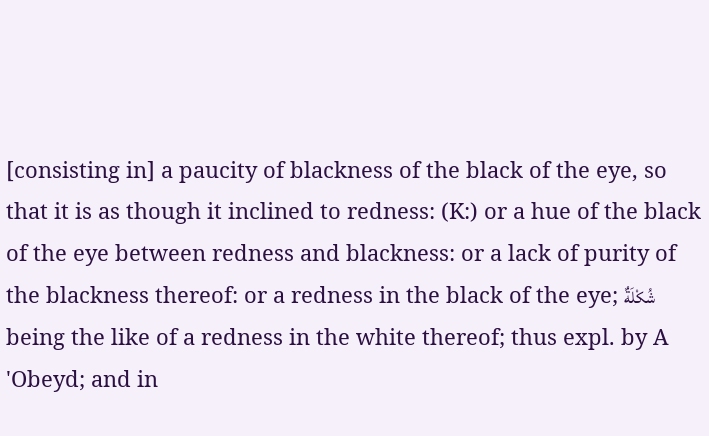[consisting in] a paucity of blackness of the black of the eye, so that it is as though it inclined to redness: (K:) or a hue of the black of the eye between redness and blackness: or a lack of purity of the blackness thereof: or a redness in the black of the eye; شُكْلَةٌ being the like of a redness in the white thereof; thus expl. by A 'Obeyd; and in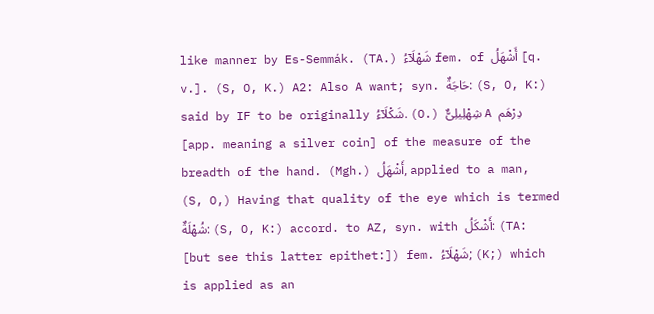like manner by Es-Semmák. (TA.) شَهْلَآءُ fem. of أَشْهَلُ [q. v.]. (S, O, K.) A2: Also A want; syn. حَاجَةٌ: (S, O, K:) said by IF to be originally شَكْلَآءُ. (O.) شِهْلِيلِىٌّ A دِرْهَم [app. meaning a silver coin] of the measure of the breadth of the hand. (Mgh.) أَشْهَلُ, applied to a man, (S, O,) Having that quality of the eye which is termed شُهْلَةٌ: (S, O, K:) accord. to AZ, syn. with أَشْكَلُ: (TA: [but see this latter epithet:]) fem. شَهْلَآءُ; (K;) which is applied as an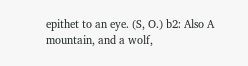epithet to an eye. (S, O.) b2: Also A mountain, and a wolf,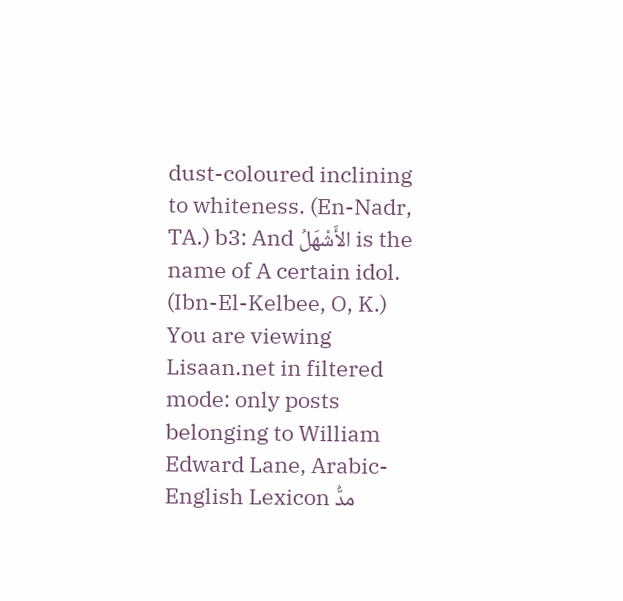dust-coloured inclining to whiteness. (En-Nadr, TA.) b3: And الأَشْهَلُ is the name of A certain idol. (Ibn-El-Kelbee, O, K.)
You are viewing Lisaan.net in filtered mode: only posts belonging to William Edward Lane, Arabic-English Lexicon مدُّ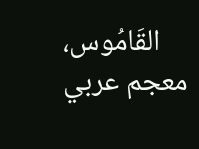القَامُوس، معجم عربي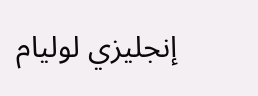إنجليزي لوليام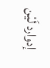إدوارد لَيْن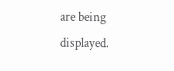are being displayed.